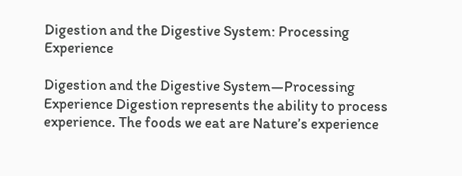Digestion and the Digestive System: Processing Experience

Digestion and the Digestive System—Processing Experience Digestion represents the ability to process experience. The foods we eat are Nature’s experience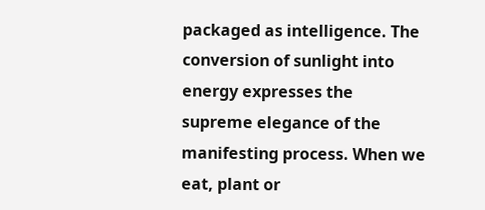packaged as intelligence. The conversion of sunlight into energy expresses the supreme elegance of the manifesting process. When we eat, plant or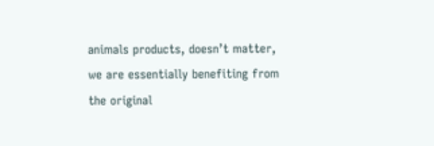animals products, doesn’t matter, we are essentially benefiting from the original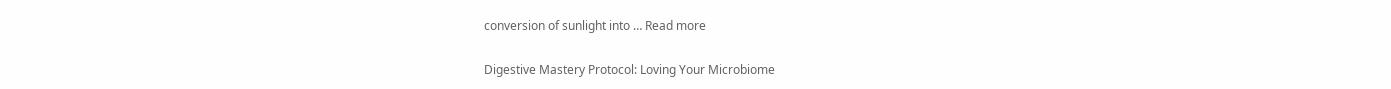conversion of sunlight into … Read more

Digestive Mastery Protocol: Loving Your Microbiome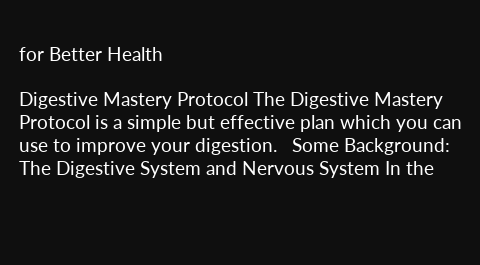for Better Health

Digestive Mastery Protocol The Digestive Mastery Protocol is a simple but effective plan which you can use to improve your digestion.   Some Background: The Digestive System and Nervous System In the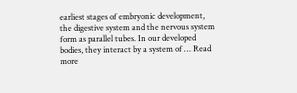earliest stages of embryonic development, the digestive system and the nervous system form as parallel tubes. In our developed bodies, they interact by a system of … Read more